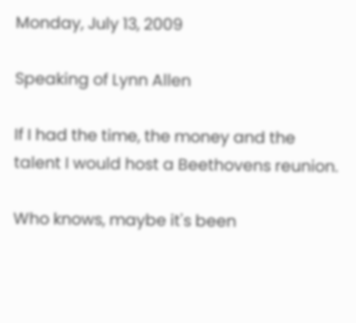Monday, July 13, 2009

Speaking of Lynn Allen

If I had the time, the money and the talent I would host a Beethovens reunion.

Who knows, maybe it's been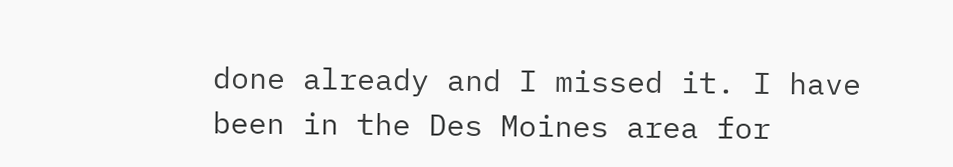done already and I missed it. I have been in the Des Moines area for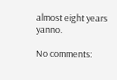almost eight years yanno.

No comments: